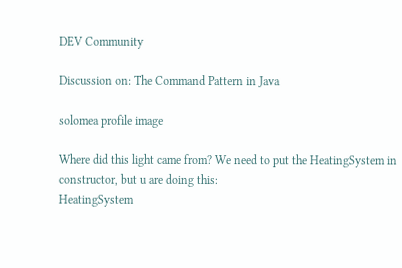DEV Community

Discussion on: The Command Pattern in Java

solomea profile image

Where did this light came from? We need to put the HeatingSystem in constructor, but u are doing this:
HeatingSystem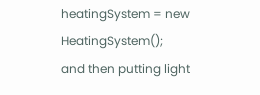heatingSystem = new HeatingSystem();
and then putting light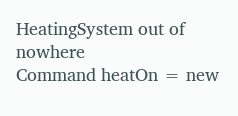HeatingSystem out of nowhere
Command heatOn = new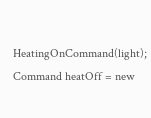HeatingOnCommand(light);
Command heatOff = new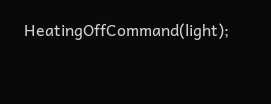HeatingOffCommand(light);